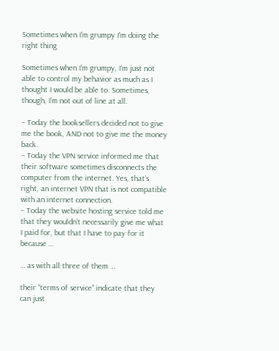Sometimes when I'm grumpy I'm doing the right thing

Sometimes when I’m grumpy, I’m just not able to control my behavior as much as I thought I would be able to. Sometimes, though, I’m not out of line at all.

– Today the booksellers decided not to give me the book, AND not to give me the money back.
– Today the VPN service informed me that their software sometimes disconnects the computer from the internet. Yes, that’s right, an internet VPN that is not compatible with an internet connection.
– Today the website hosting service told me that they wouldn’t necessarily give me what I paid for, but that I have to pay for it because …

… as with all three of them …

their “terms of service” indicate that they can just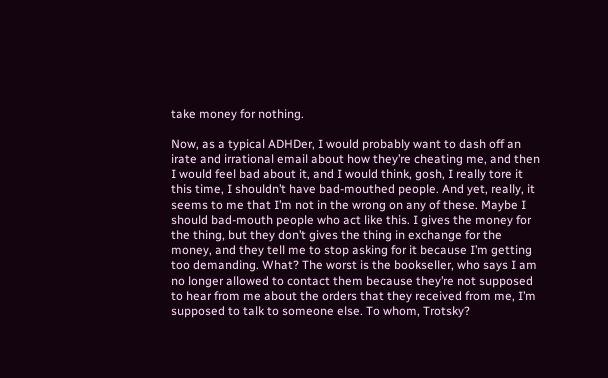take money for nothing.

Now, as a typical ADHDer, I would probably want to dash off an irate and irrational email about how they’re cheating me, and then I would feel bad about it, and I would think, gosh, I really tore it this time, I shouldn’t have bad-mouthed people. And yet, really, it seems to me that I’m not in the wrong on any of these. Maybe I should bad-mouth people who act like this. I gives the money for the thing, but they don’t gives the thing in exchange for the money, and they tell me to stop asking for it because I’m getting too demanding. What? The worst is the bookseller, who says I am no longer allowed to contact them because they’re not supposed to hear from me about the orders that they received from me, I’m supposed to talk to someone else. To whom, Trotsky?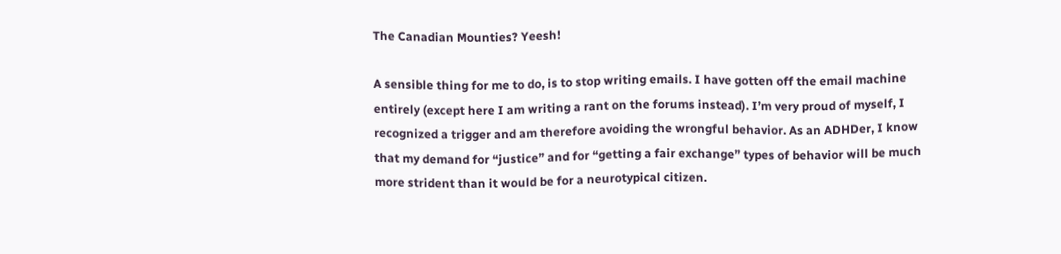The Canadian Mounties? Yeesh!

A sensible thing for me to do, is to stop writing emails. I have gotten off the email machine entirely (except here I am writing a rant on the forums instead). I’m very proud of myself, I recognized a trigger and am therefore avoiding the wrongful behavior. As an ADHDer, I know that my demand for “justice” and for “getting a fair exchange” types of behavior will be much more strident than it would be for a neurotypical citizen.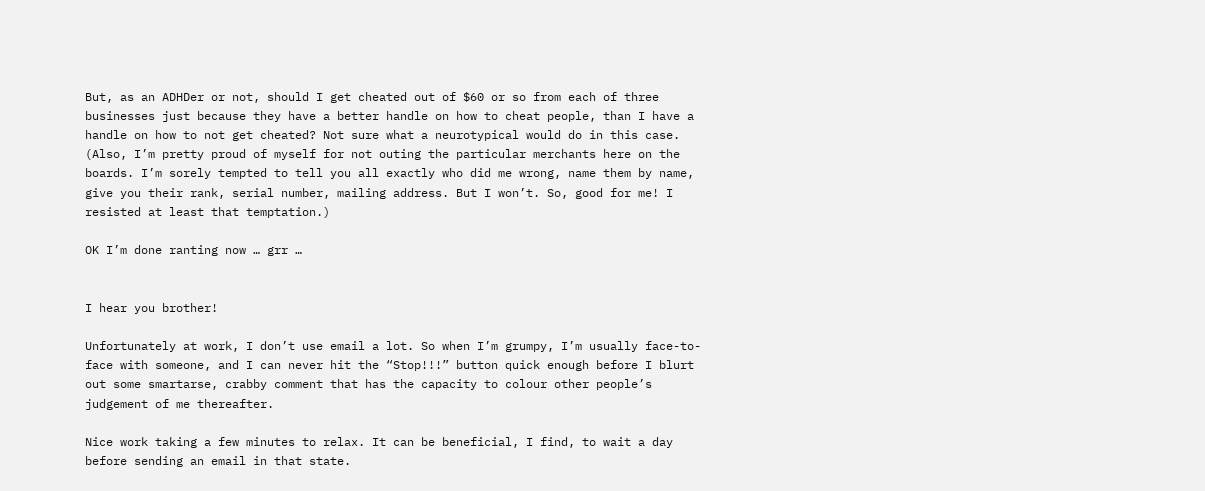But, as an ADHDer or not, should I get cheated out of $60 or so from each of three businesses just because they have a better handle on how to cheat people, than I have a handle on how to not get cheated? Not sure what a neurotypical would do in this case. (Also, I’m pretty proud of myself for not outing the particular merchants here on the boards. I’m sorely tempted to tell you all exactly who did me wrong, name them by name, give you their rank, serial number, mailing address. But I won’t. So, good for me! I resisted at least that temptation.)

OK I’m done ranting now … grr …


I hear you brother!

Unfortunately at work, I don’t use email a lot. So when I’m grumpy, I’m usually face-to-face with someone, and I can never hit the “Stop!!!” button quick enough before I blurt out some smartarse, crabby comment that has the capacity to colour other people’s judgement of me thereafter.

Nice work taking a few minutes to relax. It can be beneficial, I find, to wait a day before sending an email in that state.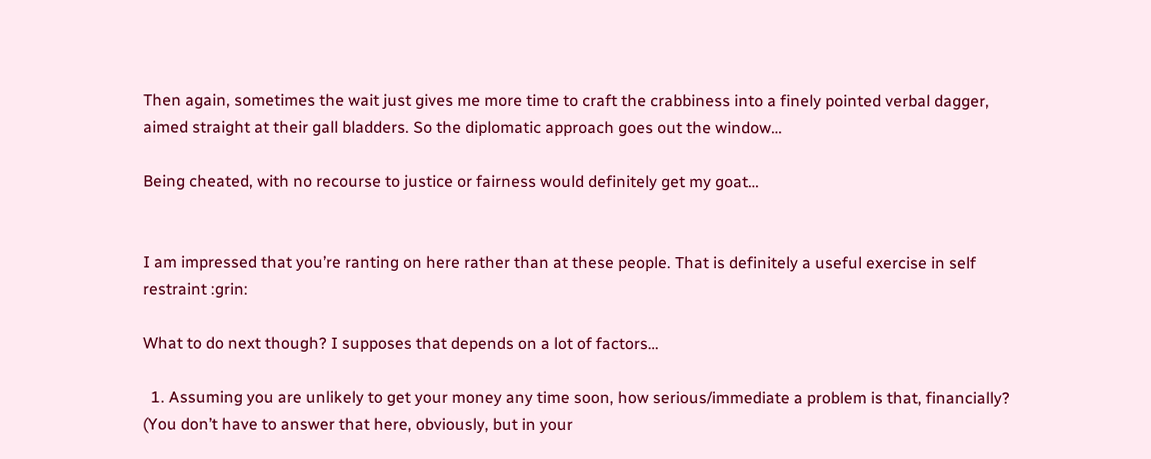Then again, sometimes the wait just gives me more time to craft the crabbiness into a finely pointed verbal dagger, aimed straight at their gall bladders. So the diplomatic approach goes out the window…

Being cheated, with no recourse to justice or fairness would definitely get my goat…


I am impressed that you’re ranting on here rather than at these people. That is definitely a useful exercise in self restraint :grin:

What to do next though? I supposes that depends on a lot of factors…

  1. Assuming you are unlikely to get your money any time soon, how serious/immediate a problem is that, financially? (You don’t have to answer that here, obviously, but in your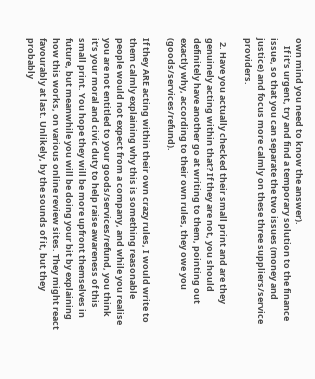own mind you need to know the answer).
    If it’s urgent, try and find a temporary solution to the finance issue, so that you can separate the two issues (money and justice) and focus more calmly on these three suppliers/service providers.

  2. Have you actually checked their small print and are they genuinely acting within that? If they are not, you should definitely have another go at writing to them, pointing out exactly why, according to their own rules, they owe you (goods/services/refund).

If they ARE acting within their own crazy rules, I would write to them calmly explaining why this is something reasonable people would not expect from a company, and while you realise you are not entitled to your goods/services/refund, you think it’s your moral and civic duty to help raise awareness of this small print. You hope they will be more upfront themselves in future, but meanwhile you will be doing your bit by explaining how this works, on various online review sites. They might react favourably at last. Unlikely, by the sounds of it, but they probably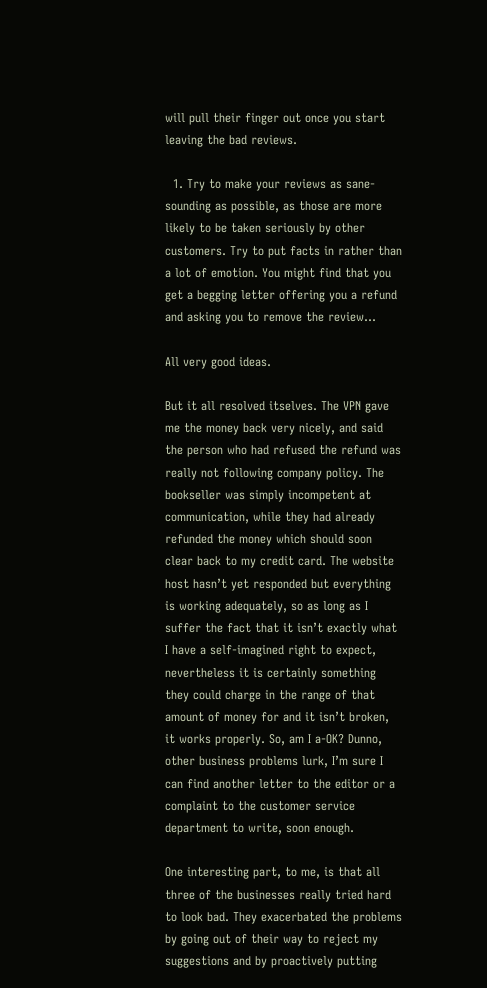will pull their finger out once you start leaving the bad reviews.

  1. Try to make your reviews as sane-sounding as possible, as those are more likely to be taken seriously by other customers. Try to put facts in rather than a lot of emotion. You might find that you get a begging letter offering you a refund and asking you to remove the review…

All very good ideas.

But it all resolved itselves. The VPN gave me the money back very nicely, and said the person who had refused the refund was really not following company policy. The bookseller was simply incompetent at communication, while they had already refunded the money which should soon clear back to my credit card. The website host hasn’t yet responded but everything is working adequately, so as long as I suffer the fact that it isn’t exactly what I have a self-imagined right to expect, nevertheless it is certainly something they could charge in the range of that amount of money for and it isn’t broken, it works properly. So, am I a-OK? Dunno, other business problems lurk, I’m sure I can find another letter to the editor or a complaint to the customer service department to write, soon enough.

One interesting part, to me, is that all three of the businesses really tried hard to look bad. They exacerbated the problems by going out of their way to reject my suggestions and by proactively putting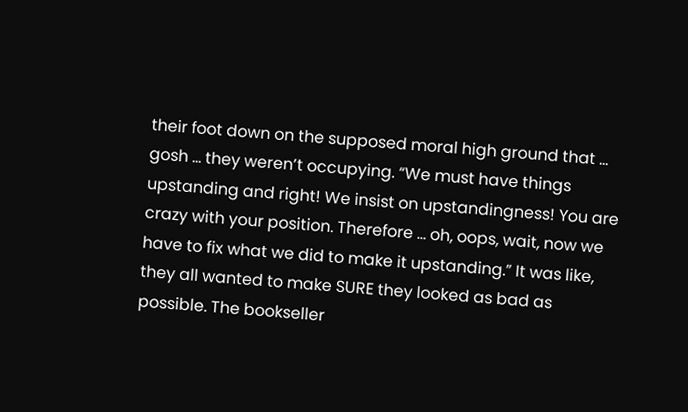their foot down on the supposed moral high ground that … gosh … they weren’t occupying. “We must have things upstanding and right! We insist on upstandingness! You are crazy with your position. Therefore … oh, oops, wait, now we have to fix what we did to make it upstanding.” It was like, they all wanted to make SURE they looked as bad as possible. The bookseller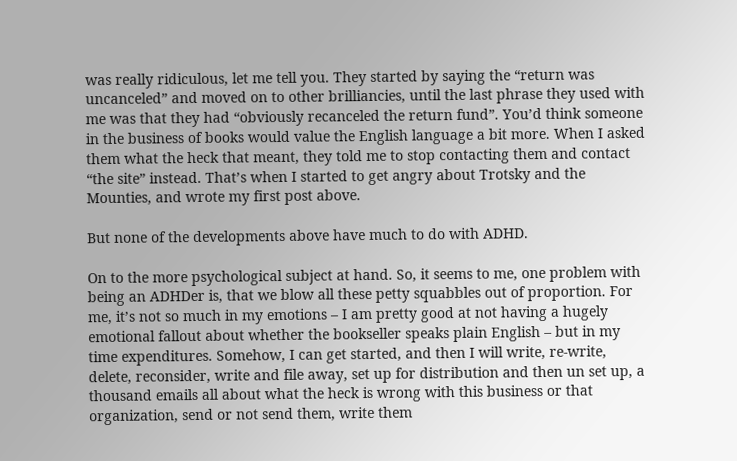was really ridiculous, let me tell you. They started by saying the “return was uncanceled” and moved on to other brilliancies, until the last phrase they used with me was that they had “obviously recanceled the return fund”. You’d think someone in the business of books would value the English language a bit more. When I asked them what the heck that meant, they told me to stop contacting them and contact “the site” instead. That’s when I started to get angry about Trotsky and the Mounties, and wrote my first post above.

But none of the developments above have much to do with ADHD.

On to the more psychological subject at hand. So, it seems to me, one problem with being an ADHDer is, that we blow all these petty squabbles out of proportion. For me, it’s not so much in my emotions – I am pretty good at not having a hugely emotional fallout about whether the bookseller speaks plain English – but in my time expenditures. Somehow, I can get started, and then I will write, re-write, delete, reconsider, write and file away, set up for distribution and then un set up, a thousand emails all about what the heck is wrong with this business or that organization, send or not send them, write them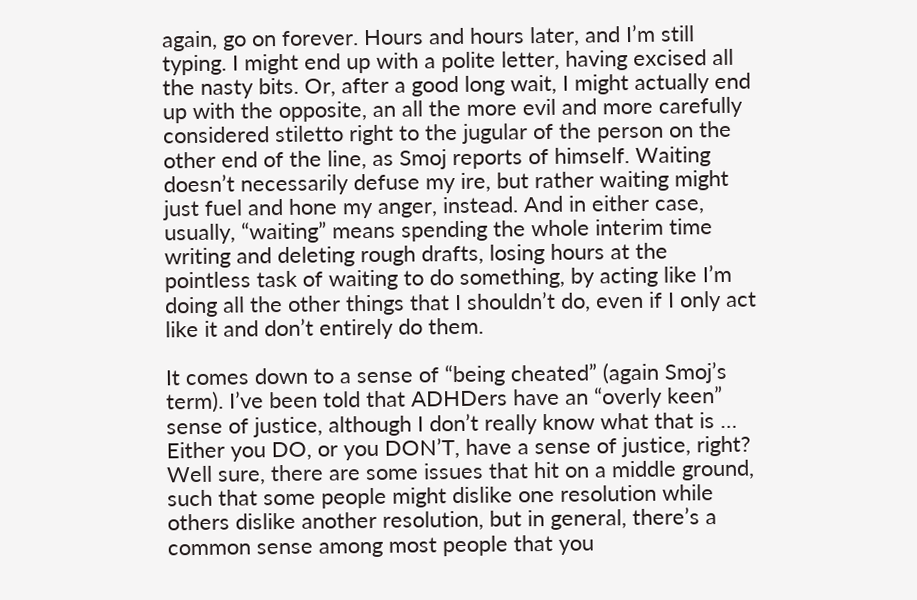again, go on forever. Hours and hours later, and I’m still typing. I might end up with a polite letter, having excised all the nasty bits. Or, after a good long wait, I might actually end up with the opposite, an all the more evil and more carefully considered stiletto right to the jugular of the person on the other end of the line, as Smoj reports of himself. Waiting doesn’t necessarily defuse my ire, but rather waiting might just fuel and hone my anger, instead. And in either case, usually, “waiting” means spending the whole interim time writing and deleting rough drafts, losing hours at the pointless task of waiting to do something, by acting like I’m doing all the other things that I shouldn’t do, even if I only act like it and don’t entirely do them.

It comes down to a sense of “being cheated” (again Smoj’s term). I’ve been told that ADHDers have an “overly keen” sense of justice, although I don’t really know what that is … Either you DO, or you DON’T, have a sense of justice, right? Well sure, there are some issues that hit on a middle ground, such that some people might dislike one resolution while others dislike another resolution, but in general, there’s a common sense among most people that you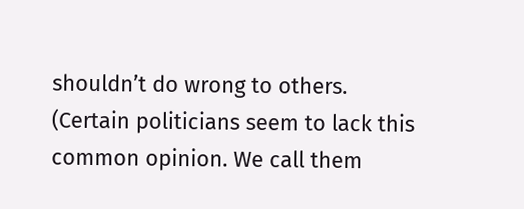shouldn’t do wrong to others. (Certain politicians seem to lack this common opinion. We call them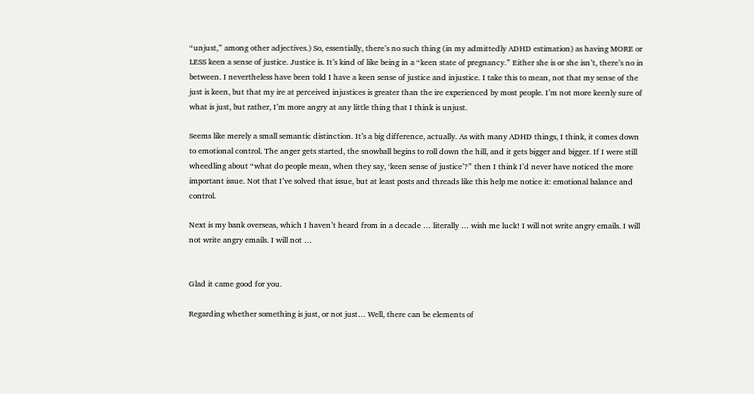“unjust,” among other adjectives.) So, essentially, there’s no such thing (in my admittedly ADHD estimation) as having MORE or LESS keen a sense of justice. Justice is. It’s kind of like being in a “keen state of pregnancy.” Either she is or she isn’t, there’s no in between. I nevertheless have been told I have a keen sense of justice and injustice. I take this to mean, not that my sense of the just is keen, but that my ire at perceived injustices is greater than the ire experienced by most people. I’m not more keenly sure of what is just, but rather, I’m more angry at any little thing that I think is unjust.

Seems like merely a small semantic distinction. It’s a big difference, actually. As with many ADHD things, I think, it comes down to emotional control. The anger gets started, the snowball begins to roll down the hill, and it gets bigger and bigger. If I were still wheedling about “what do people mean, when they say, ‘keen sense of justice’?” then I think I’d never have noticed the more important issue. Not that I’ve solved that issue, but at least posts and threads like this help me notice it: emotional balance and control.

Next is my bank overseas, which I haven’t heard from in a decade … literally … wish me luck! I will not write angry emails. I will not write angry emails. I will not …


Glad it came good for you.

Regarding whether something is just, or not just… Well, there can be elements of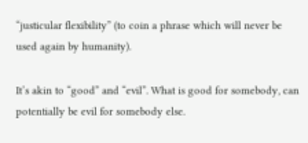“justicular flexibility” (to coin a phrase which will never be used again by humanity).

It’s akin to “good” and “evil”. What is good for somebody, can potentially be evil for somebody else.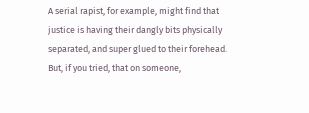A serial rapist, for example, might find that justice is having their dangly bits physically separated, and super glued to their forehead. But, if you tried, that on someone,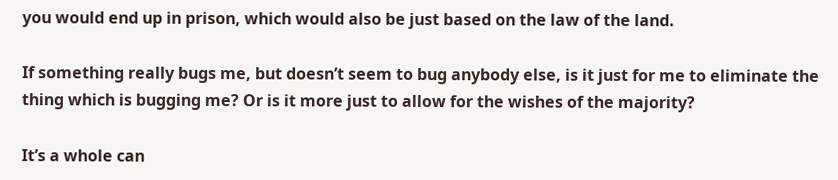you would end up in prison, which would also be just based on the law of the land.

If something really bugs me, but doesn’t seem to bug anybody else, is it just for me to eliminate the thing which is bugging me? Or is it more just to allow for the wishes of the majority?

It’s a whole can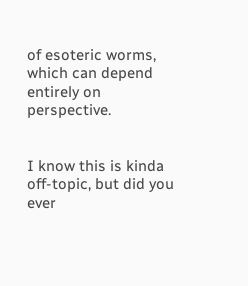of esoteric worms, which can depend entirely on perspective.


I know this is kinda off-topic, but did you ever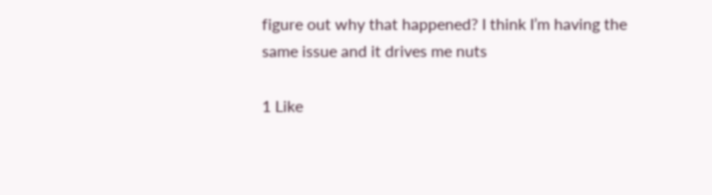figure out why that happened? I think I’m having the same issue and it drives me nuts

1 Like